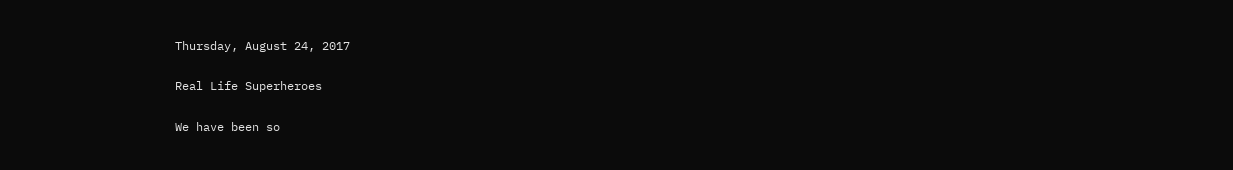Thursday, August 24, 2017

Real Life Superheroes

We have been so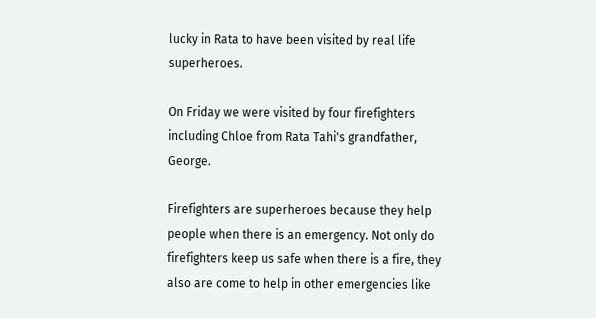lucky in Rata to have been visited by real life superheroes.

On Friday we were visited by four firefighters including Chloe from Rata Tahi's grandfather, George.

Firefighters are superheroes because they help people when there is an emergency. Not only do firefighters keep us safe when there is a fire, they also are come to help in other emergencies like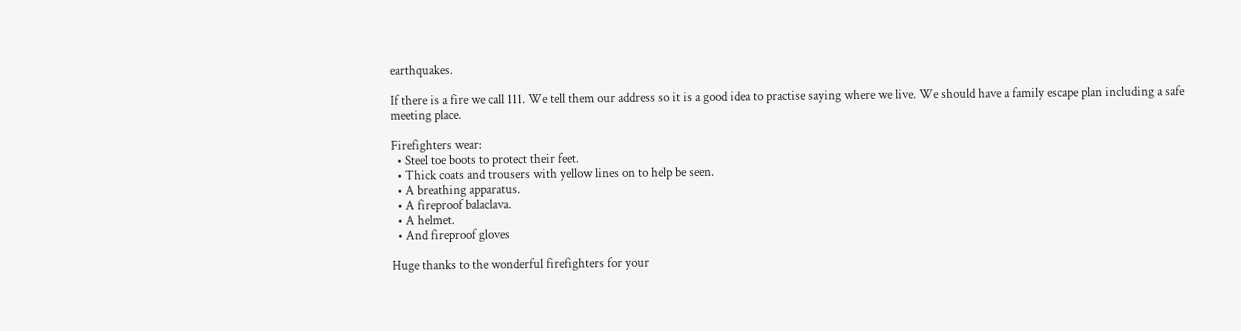earthquakes.

If there is a fire we call 111. We tell them our address so it is a good idea to practise saying where we live. We should have a family escape plan including a safe meeting place.

Firefighters wear:
  • Steel toe boots to protect their feet.
  • Thick coats and trousers with yellow lines on to help be seen.
  • A breathing apparatus.
  • A fireproof balaclava.
  • A helmet.
  • And fireproof gloves

Huge thanks to the wonderful firefighters for your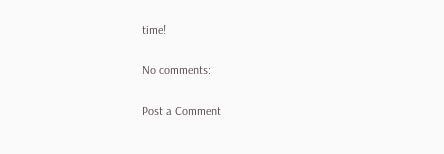time!

No comments:

Post a Comment